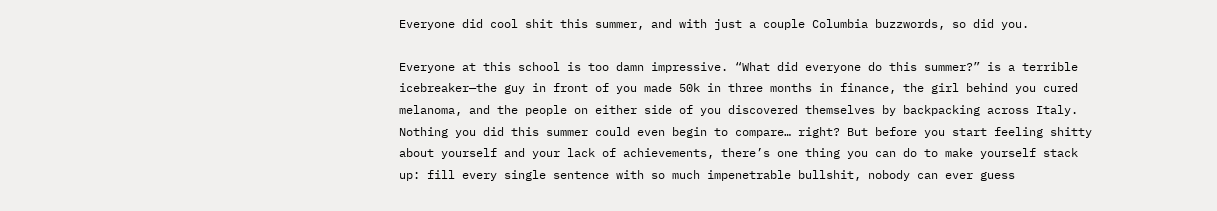Everyone did cool shit this summer, and with just a couple Columbia buzzwords, so did you.

Everyone at this school is too damn impressive. “What did everyone do this summer?” is a terrible icebreaker—the guy in front of you made 50k in three months in finance, the girl behind you cured melanoma, and the people on either side of you discovered themselves by backpacking across Italy. Nothing you did this summer could even begin to compare… right? But before you start feeling shitty about yourself and your lack of achievements, there’s one thing you can do to make yourself stack up: fill every single sentence with so much impenetrable bullshit, nobody can ever guess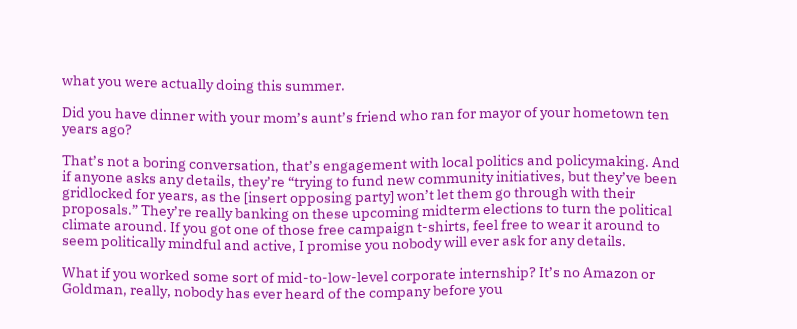what you were actually doing this summer.

Did you have dinner with your mom’s aunt’s friend who ran for mayor of your hometown ten years ago?

That’s not a boring conversation, that’s engagement with local politics and policymaking. And if anyone asks any details, they’re “trying to fund new community initiatives, but they’ve been gridlocked for years, as the [insert opposing party] won’t let them go through with their proposals.” They’re really banking on these upcoming midterm elections to turn the political climate around. If you got one of those free campaign t-shirts, feel free to wear it around to seem politically mindful and active, I promise you nobody will ever ask for any details.

What if you worked some sort of mid-to-low-level corporate internship? It’s no Amazon or Goldman, really, nobody has ever heard of the company before you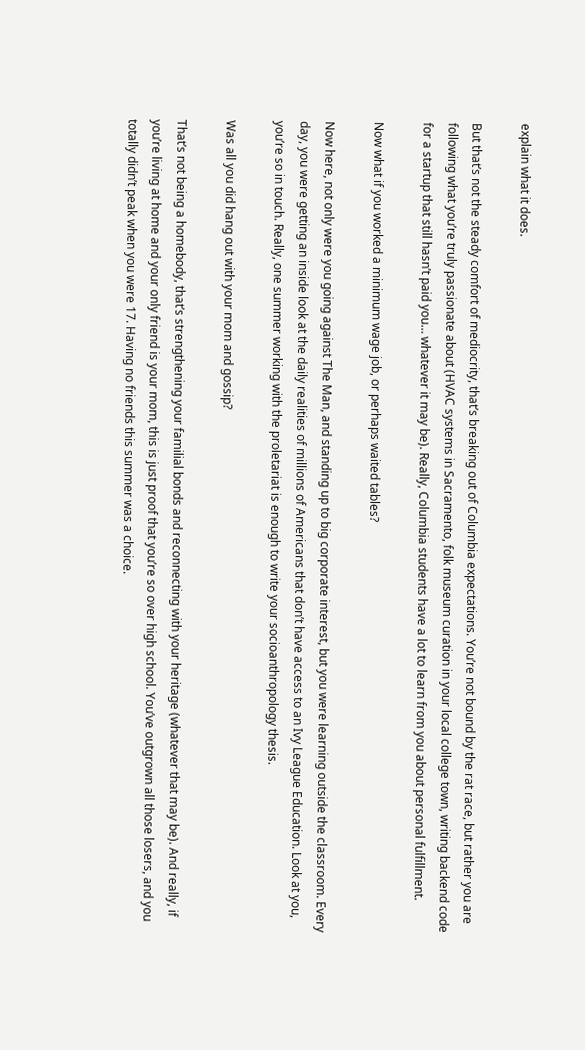explain what it does.

But that’s not the steady comfort of mediocrity, that’s breaking out of Columbia expectations. You’re not bound by the rat race, but rather you are following what you’re truly passionate about (HVAC systems in Sacramento, folk museum curation in your local college town, writing backend code for a startup that still hasn’t paid you… whatever it may be). Really, Columbia students have a lot to learn from you about personal fulfillment.

Now what if you worked a minimum wage job, or perhaps waited tables?

Now here, not only were you going against The Man, and standing up to big corporate interest, but you were learning outside the classroom. Every day, you were getting an inside look at the daily realities of millions of Americans that don’t have access to an Ivy League Education. Look at you, you’re so in touch. Really, one summer working with the proletariat is enough to write your socioanthropology thesis.

Was all you did hang out with your mom and gossip?

That’s not being a homebody, that’s strengthening your familial bonds and reconnecting with your heritage (whatever that may be). And really, if you’re living at home and your only friend is your mom, this is just proof that you’re so over high school. You’ve outgrown all those losers, and you totally didn’t peak when you were 17. Having no friends this summer was a choice.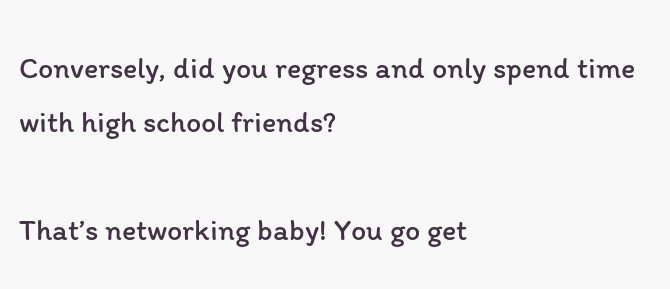Conversely, did you regress and only spend time with high school friends?

That’s networking baby! You go get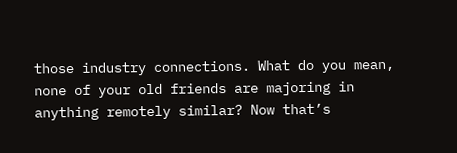those industry connections. What do you mean, none of your old friends are majoring in anything remotely similar? Now that’s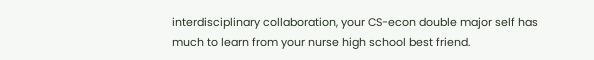interdisciplinary collaboration, your CS-econ double major self has much to learn from your nurse high school best friend.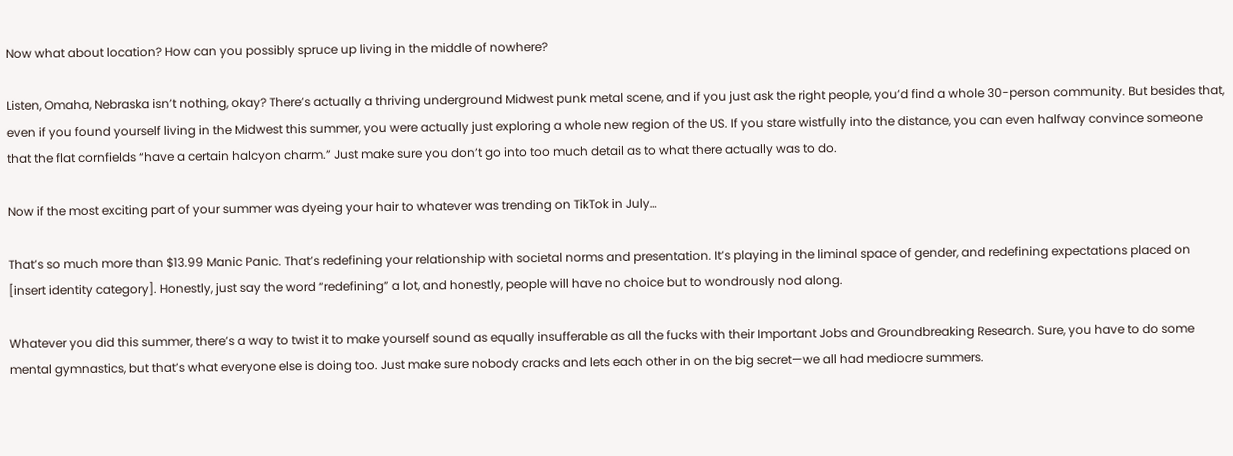Now what about location? How can you possibly spruce up living in the middle of nowhere?

Listen, Omaha, Nebraska isn’t nothing, okay? There’s actually a thriving underground Midwest punk metal scene, and if you just ask the right people, you’d find a whole 30-person community. But besides that, even if you found yourself living in the Midwest this summer, you were actually just exploring a whole new region of the US. If you stare wistfully into the distance, you can even halfway convince someone that the flat cornfields “have a certain halcyon charm.” Just make sure you don’t go into too much detail as to what there actually was to do.

Now if the most exciting part of your summer was dyeing your hair to whatever was trending on TikTok in July…

That’s so much more than $13.99 Manic Panic. That’s redefining your relationship with societal norms and presentation. It’s playing in the liminal space of gender, and redefining expectations placed on [insert identity category]. Honestly, just say the word “redefining” a lot, and honestly, people will have no choice but to wondrously nod along.

Whatever you did this summer, there’s a way to twist it to make yourself sound as equally insufferable as all the fucks with their Important Jobs and Groundbreaking Research. Sure, you have to do some mental gymnastics, but that’s what everyone else is doing too. Just make sure nobody cracks and lets each other in on the big secret—we all had mediocre summers.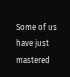Some of us have just mastered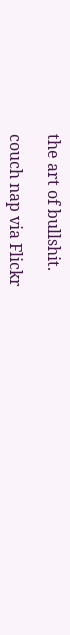the art of bullshit.

couch nap via Flickr